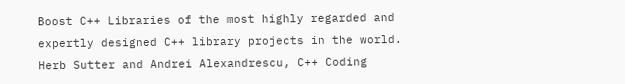Boost C++ Libraries of the most highly regarded and expertly designed C++ library projects in the world. Herb Sutter and Andrei Alexandrescu, C++ Coding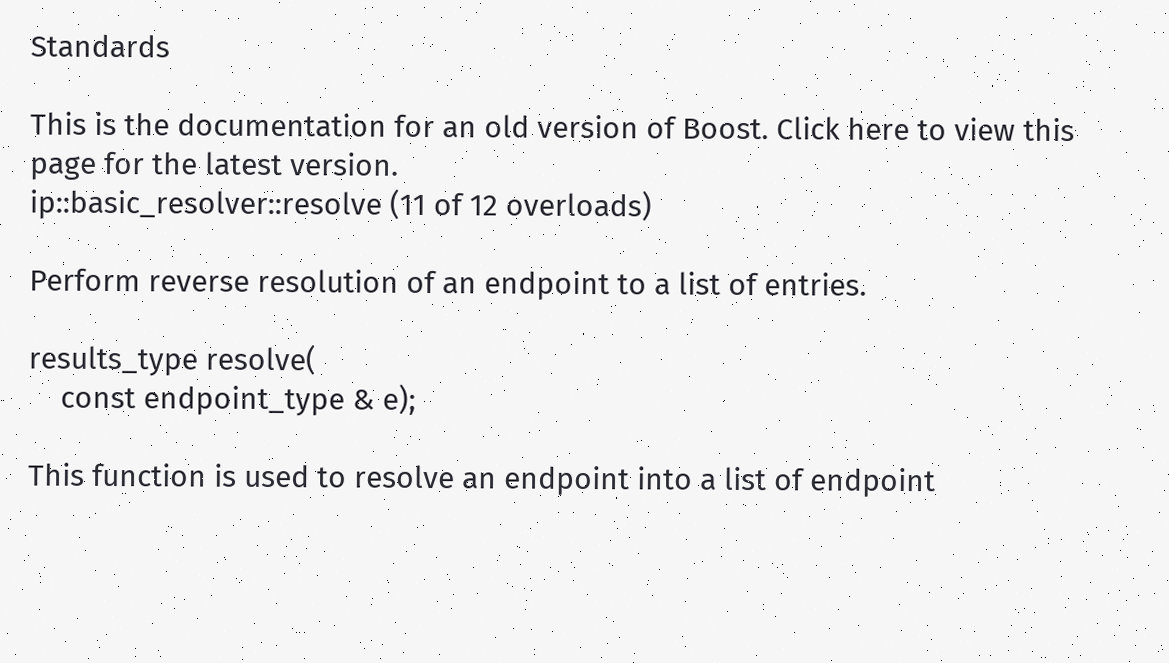Standards

This is the documentation for an old version of Boost. Click here to view this page for the latest version.
ip::basic_resolver::resolve (11 of 12 overloads)

Perform reverse resolution of an endpoint to a list of entries.

results_type resolve(
    const endpoint_type & e);

This function is used to resolve an endpoint into a list of endpoint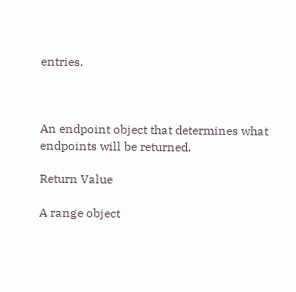entries.



An endpoint object that determines what endpoints will be returned.

Return Value

A range object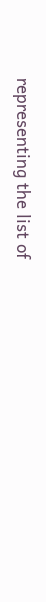representing the list of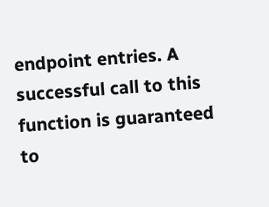endpoint entries. A successful call to this function is guaranteed to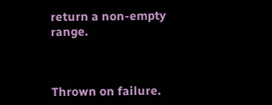return a non-empty range.



Thrown on failure.